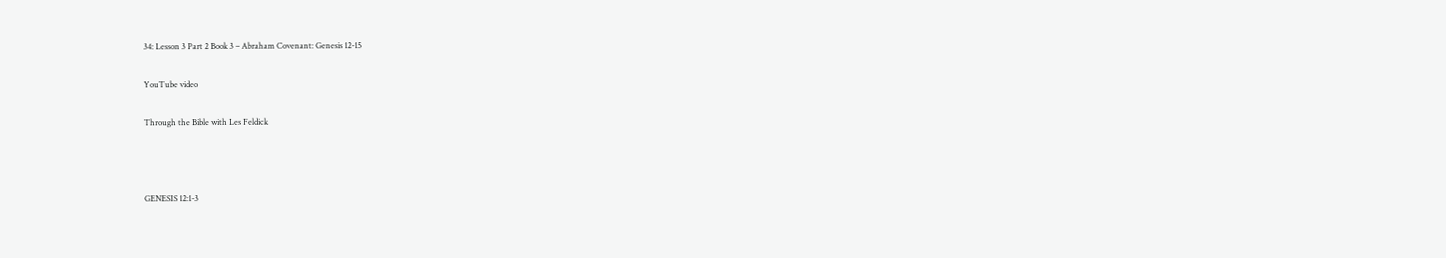34: Lesson 3 Part 2 Book 3 – Abraham Covenant: Genesis 12-15

YouTube video

Through the Bible with Les Feldick



GENESIS 12:1-3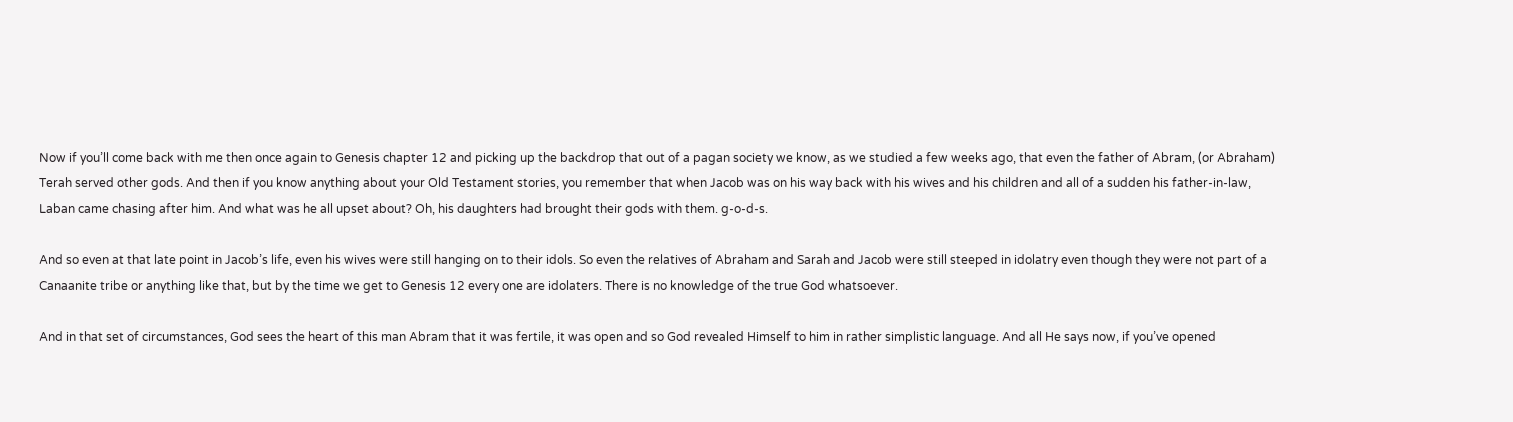Now if you’ll come back with me then once again to Genesis chapter 12 and picking up the backdrop that out of a pagan society we know, as we studied a few weeks ago, that even the father of Abram, (or Abraham) Terah served other gods. And then if you know anything about your Old Testament stories, you remember that when Jacob was on his way back with his wives and his children and all of a sudden his father-in-law, Laban came chasing after him. And what was he all upset about? Oh, his daughters had brought their gods with them. g-o-d-s.

And so even at that late point in Jacob’s life, even his wives were still hanging on to their idols. So even the relatives of Abraham and Sarah and Jacob were still steeped in idolatry even though they were not part of a Canaanite tribe or anything like that, but by the time we get to Genesis 12 every one are idolaters. There is no knowledge of the true God whatsoever.

And in that set of circumstances, God sees the heart of this man Abram that it was fertile, it was open and so God revealed Himself to him in rather simplistic language. And all He says now, if you’ve opened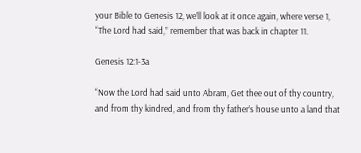your Bible to Genesis 12, we’ll look at it once again, where verse 1, “The Lord had said,” remember that was back in chapter 11.

Genesis 12:1-3a

“Now the Lord had said unto Abram, Get thee out of thy country, and from thy kindred, and from thy father’s house unto a land that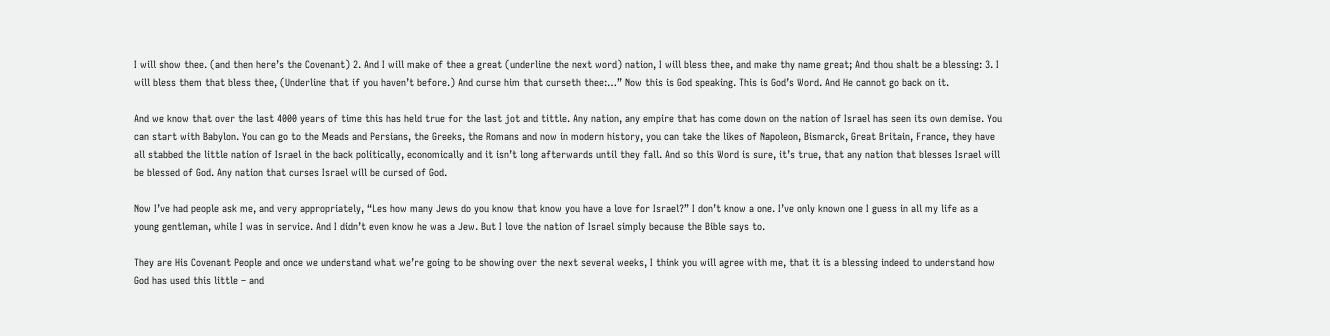I will show thee. (and then here’s the Covenant) 2. And I will make of thee a great (underline the next word) nation, I will bless thee, and make thy name great; And thou shalt be a blessing: 3. I will bless them that bless thee, (Underline that if you haven’t before.) And curse him that curseth thee:…” Now this is God speaking. This is God’s Word. And He cannot go back on it.

And we know that over the last 4000 years of time this has held true for the last jot and tittle. Any nation, any empire that has come down on the nation of Israel has seen its own demise. You can start with Babylon. You can go to the Meads and Persians, the Greeks, the Romans and now in modern history, you can take the likes of Napoleon, Bismarck, Great Britain, France, they have all stabbed the little nation of Israel in the back politically, economically and it isn’t long afterwards until they fall. And so this Word is sure, it’s true, that any nation that blesses Israel will be blessed of God. Any nation that curses Israel will be cursed of God.

Now I’ve had people ask me, and very appropriately, “Les how many Jews do you know that know you have a love for Israel?” I don’t know a one. I’ve only known one I guess in all my life as a young gentleman, while I was in service. And I didn’t even know he was a Jew. But I love the nation of Israel simply because the Bible says to.

They are His Covenant People and once we understand what we’re going to be showing over the next several weeks, I think you will agree with me, that it is a blessing indeed to understand how God has used this little – and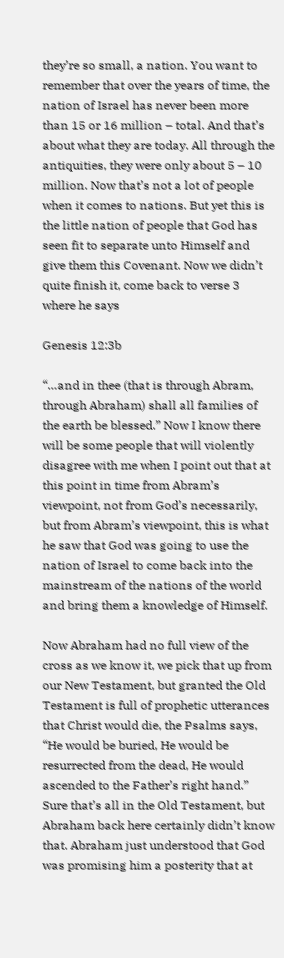they’re so small, a nation. You want to remember that over the years of time, the nation of Israel has never been more than 15 or 16 million – total. And that’s about what they are today. All through the antiquities, they were only about 5 – 10 million. Now that’s not a lot of people when it comes to nations. But yet this is the little nation of people that God has seen fit to separate unto Himself and give them this Covenant. Now we didn’t quite finish it, come back to verse 3 where he says

Genesis 12:3b

“…and in thee (that is through Abram, through Abraham) shall all families of the earth be blessed.” Now I know there will be some people that will violently disagree with me when I point out that at this point in time from Abram’s viewpoint, not from God’s necessarily, but from Abram’s viewpoint, this is what he saw that God was going to use the nation of Israel to come back into the mainstream of the nations of the world and bring them a knowledge of Himself.

Now Abraham had no full view of the cross as we know it, we pick that up from our New Testament, but granted the Old Testament is full of prophetic utterances that Christ would die, the Psalms says, “He would be buried, He would be resurrected from the dead, He would ascended to the Father’s right hand.” Sure that’s all in the Old Testament, but Abraham back here certainly didn’t know that. Abraham just understood that God was promising him a posterity that at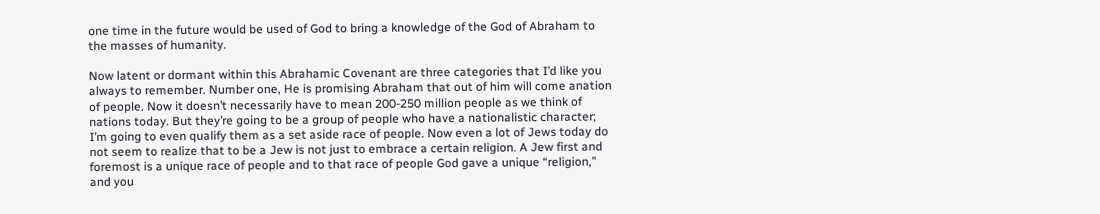one time in the future would be used of God to bring a knowledge of the God of Abraham to the masses of humanity.

Now latent or dormant within this Abrahamic Covenant are three categories that I’d like you always to remember. Number one, He is promising Abraham that out of him will come anation of people. Now it doesn’t necessarily have to mean 200-250 million people as we think of nations today. But they’re going to be a group of people who have a nationalistic character; I’m going to even qualify them as a set aside race of people. Now even a lot of Jews today do not seem to realize that to be a Jew is not just to embrace a certain religion. A Jew first and foremost is a unique race of people and to that race of people God gave a unique “religion,” and you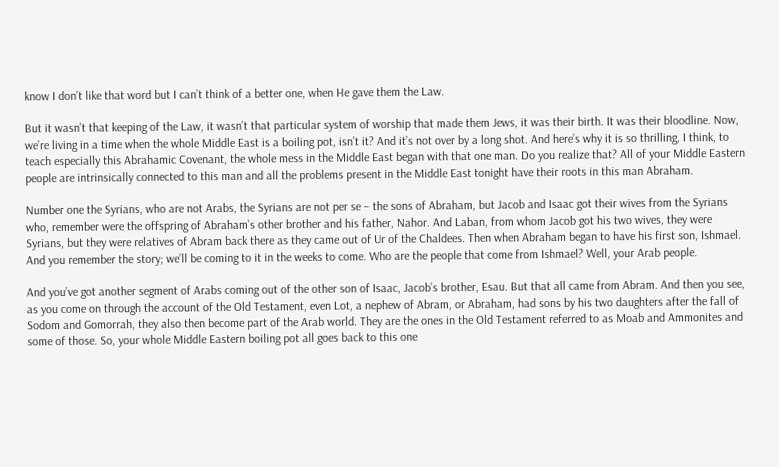know I don’t like that word but I can’t think of a better one, when He gave them the Law.

But it wasn’t that keeping of the Law, it wasn’t that particular system of worship that made them Jews, it was their birth. It was their bloodline. Now, we’re living in a time when the whole Middle East is a boiling pot, isn’t it? And it’s not over by a long shot. And here’s why it is so thrilling, I think, to teach especially this Abrahamic Covenant, the whole mess in the Middle East began with that one man. Do you realize that? All of your Middle Eastern people are intrinsically connected to this man and all the problems present in the Middle East tonight have their roots in this man Abraham.

Number one the Syrians, who are not Arabs, the Syrians are not per se – the sons of Abraham, but Jacob and Isaac got their wives from the Syrians who, remember were the offspring of Abraham’s other brother and his father, Nahor. And Laban, from whom Jacob got his two wives, they were Syrians, but they were relatives of Abram back there as they came out of Ur of the Chaldees. Then when Abraham began to have his first son, Ishmael. And you remember the story; we’ll be coming to it in the weeks to come. Who are the people that come from Ishmael? Well, your Arab people.

And you’ve got another segment of Arabs coming out of the other son of Isaac, Jacob’s brother, Esau. But that all came from Abram. And then you see, as you come on through the account of the Old Testament, even Lot, a nephew of Abram, or Abraham, had sons by his two daughters after the fall of Sodom and Gomorrah, they also then become part of the Arab world. They are the ones in the Old Testament referred to as Moab and Ammonites and some of those. So, your whole Middle Eastern boiling pot all goes back to this one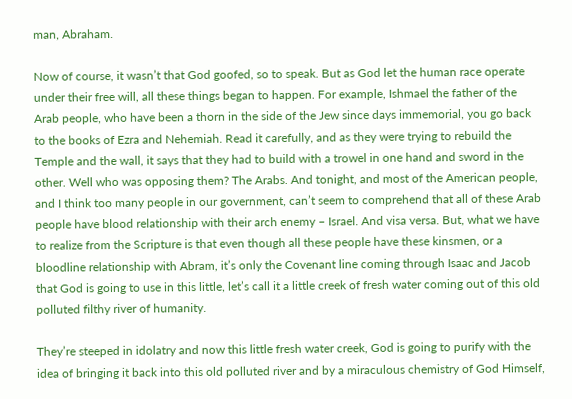man, Abraham.

Now of course, it wasn’t that God goofed, so to speak. But as God let the human race operate under their free will, all these things began to happen. For example, Ishmael the father of the Arab people, who have been a thorn in the side of the Jew since days immemorial, you go back to the books of Ezra and Nehemiah. Read it carefully, and as they were trying to rebuild the Temple and the wall, it says that they had to build with a trowel in one hand and sword in the other. Well who was opposing them? The Arabs. And tonight, and most of the American people, and I think too many people in our government, can’t seem to comprehend that all of these Arab people have blood relationship with their arch enemy – Israel. And visa versa. But, what we have to realize from the Scripture is that even though all these people have these kinsmen, or a bloodline relationship with Abram, it’s only the Covenant line coming through Isaac and Jacob that God is going to use in this little, let’s call it a little creek of fresh water coming out of this old polluted filthy river of humanity.

They’re steeped in idolatry and now this little fresh water creek, God is going to purify with the idea of bringing it back into this old polluted river and by a miraculous chemistry of God Himself,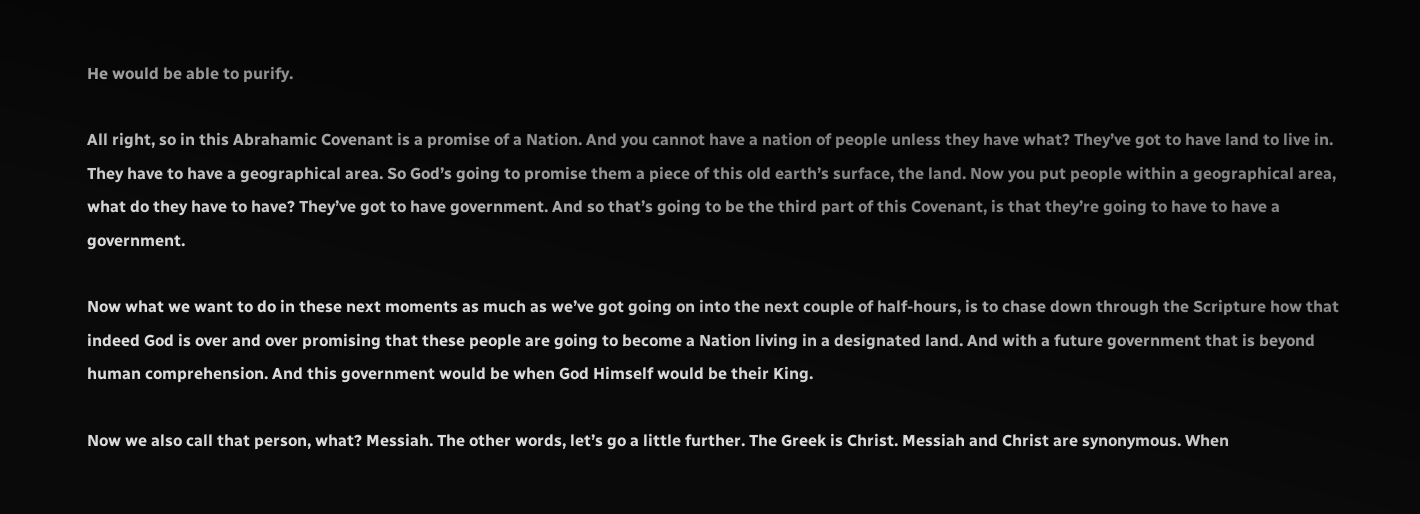He would be able to purify.

All right, so in this Abrahamic Covenant is a promise of a Nation. And you cannot have a nation of people unless they have what? They’ve got to have land to live in. They have to have a geographical area. So God’s going to promise them a piece of this old earth’s surface, the land. Now you put people within a geographical area, what do they have to have? They’ve got to have government. And so that’s going to be the third part of this Covenant, is that they’re going to have to have a government.

Now what we want to do in these next moments as much as we’ve got going on into the next couple of half-hours, is to chase down through the Scripture how that indeed God is over and over promising that these people are going to become a Nation living in a designated land. And with a future government that is beyond human comprehension. And this government would be when God Himself would be their King.

Now we also call that person, what? Messiah. The other words, let’s go a little further. The Greek is Christ. Messiah and Christ are synonymous. When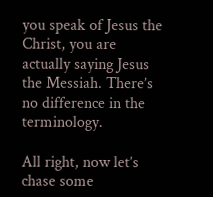you speak of Jesus the Christ, you are actually saying Jesus the Messiah. There’s no difference in the terminology.

All right, now let’s chase some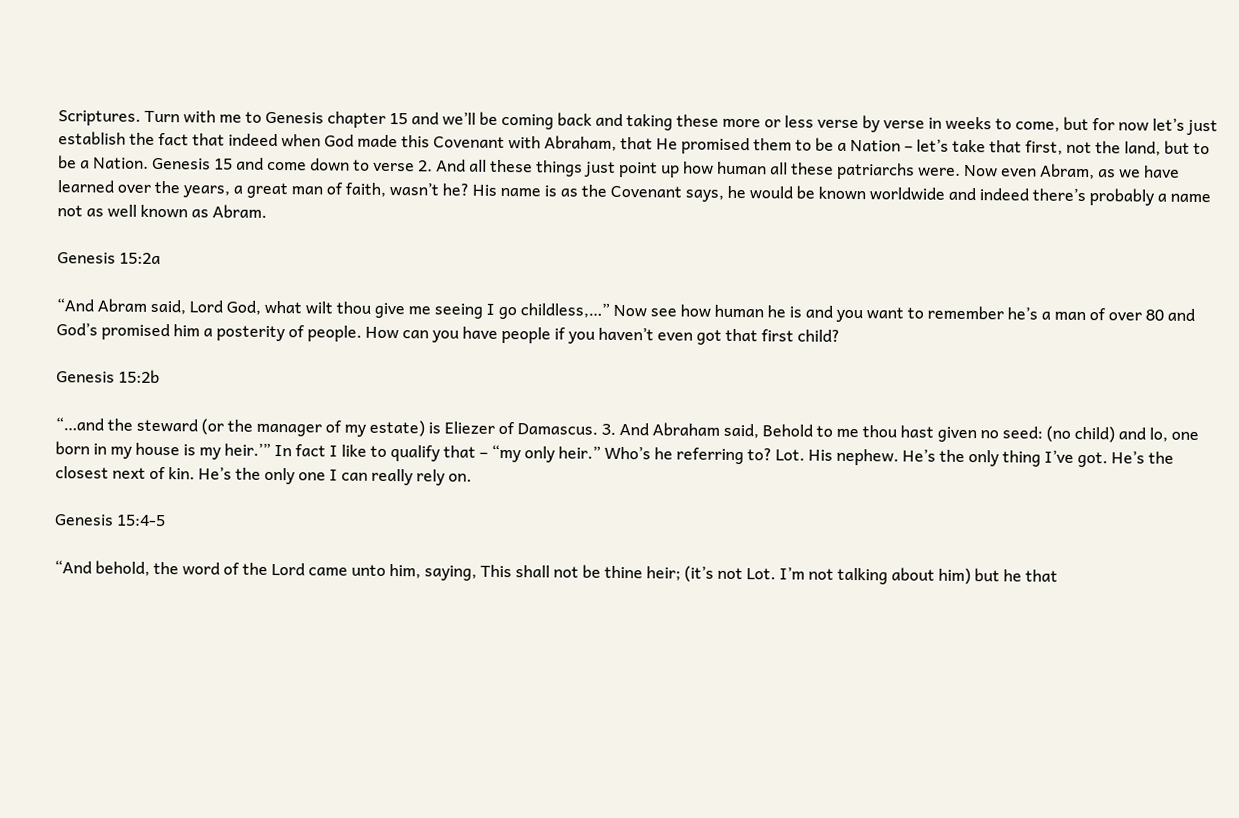Scriptures. Turn with me to Genesis chapter 15 and we’ll be coming back and taking these more or less verse by verse in weeks to come, but for now let’s just establish the fact that indeed when God made this Covenant with Abraham, that He promised them to be a Nation – let’s take that first, not the land, but to be a Nation. Genesis 15 and come down to verse 2. And all these things just point up how human all these patriarchs were. Now even Abram, as we have learned over the years, a great man of faith, wasn’t he? His name is as the Covenant says, he would be known worldwide and indeed there’s probably a name not as well known as Abram.

Genesis 15:2a

“And Abram said, Lord God, what wilt thou give me seeing I go childless,…” Now see how human he is and you want to remember he’s a man of over 80 and God’s promised him a posterity of people. How can you have people if you haven’t even got that first child?

Genesis 15:2b

“…and the steward (or the manager of my estate) is Eliezer of Damascus. 3. And Abraham said, Behold to me thou hast given no seed: (no child) and lo, one born in my house is my heir.’” In fact I like to qualify that – “my only heir.” Who’s he referring to? Lot. His nephew. He’s the only thing I’ve got. He’s the closest next of kin. He’s the only one I can really rely on.

Genesis 15:4-5

“And behold, the word of the Lord came unto him, saying, This shall not be thine heir; (it’s not Lot. I’m not talking about him) but he that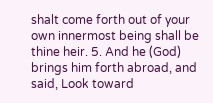shalt come forth out of your own innermost being shall be thine heir. 5. And he (God) brings him forth abroad, and said, Look toward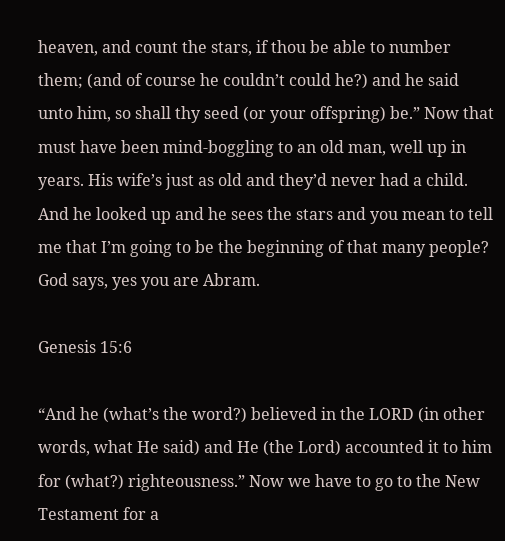heaven, and count the stars, if thou be able to number them; (and of course he couldn’t could he?) and he said unto him, so shall thy seed (or your offspring) be.” Now that must have been mind-boggling to an old man, well up in years. His wife’s just as old and they’d never had a child. And he looked up and he sees the stars and you mean to tell me that I’m going to be the beginning of that many people? God says, yes you are Abram.

Genesis 15:6

“And he (what’s the word?) believed in the LORD (in other words, what He said) and He (the Lord) accounted it to him for (what?) righteousness.” Now we have to go to the New Testament for a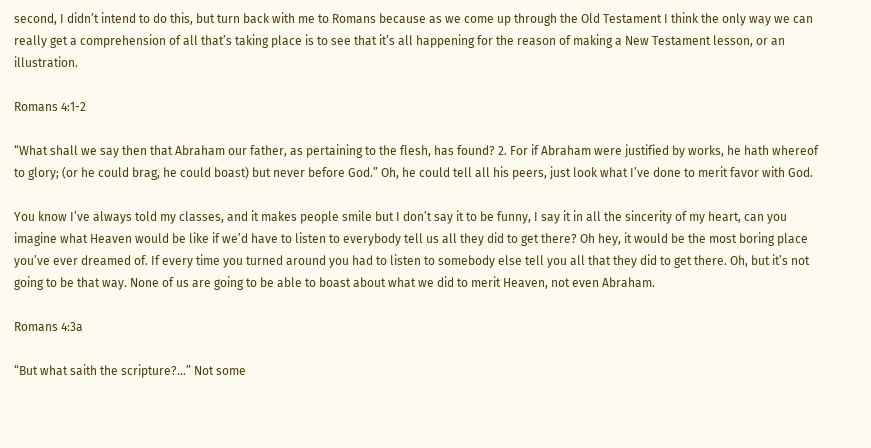second, I didn’t intend to do this, but turn back with me to Romans because as we come up through the Old Testament I think the only way we can really get a comprehension of all that’s taking place is to see that it’s all happening for the reason of making a New Testament lesson, or an illustration.

Romans 4:1-2

“What shall we say then that Abraham our father, as pertaining to the flesh, has found? 2. For if Abraham were justified by works, he hath whereof to glory; (or he could brag, he could boast) but never before God.” Oh, he could tell all his peers, just look what I’ve done to merit favor with God.

You know I’ve always told my classes, and it makes people smile but I don’t say it to be funny, I say it in all the sincerity of my heart, can you imagine what Heaven would be like if we’d have to listen to everybody tell us all they did to get there? Oh hey, it would be the most boring place you’ve ever dreamed of. If every time you turned around you had to listen to somebody else tell you all that they did to get there. Oh, but it’s not going to be that way. None of us are going to be able to boast about what we did to merit Heaven, not even Abraham.

Romans 4:3a

“But what saith the scripture?…” Not some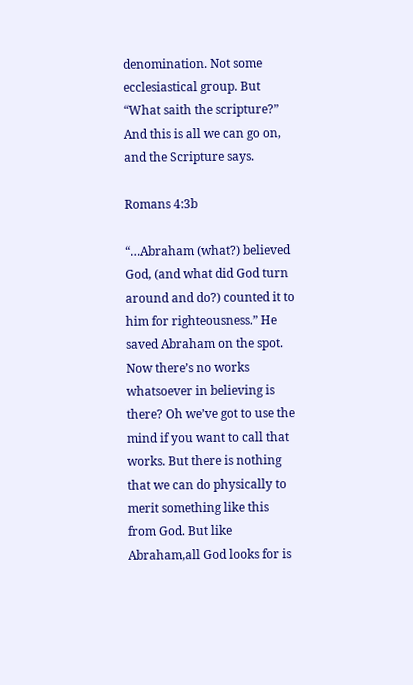denomination. Not some ecclesiastical group. But “What saith the scripture?” And this is all we can go on, and the Scripture says.

Romans 4:3b

“…Abraham (what?) believed God, (and what did God turn around and do?) counted it to him for righteousness.” He saved Abraham on the spot. Now there’s no works whatsoever in believing is there? Oh we’ve got to use the mind if you want to call that works. But there is nothing that we can do physically to merit something like this from God. But like Abraham,all God looks for is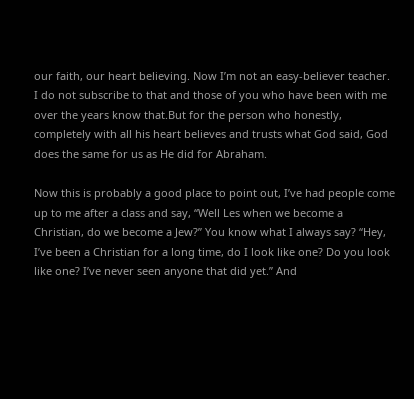our faith, our heart believing. Now I’m not an easy-believer teacher. I do not subscribe to that and those of you who have been with me over the years know that.But for the person who honestly, completely with all his heart believes and trusts what God said, God does the same for us as He did for Abraham.

Now this is probably a good place to point out, I’ve had people come up to me after a class and say, “Well Les when we become a Christian, do we become a Jew?” You know what I always say? “Hey, I’ve been a Christian for a long time, do I look like one? Do you look like one? I’ve never seen anyone that did yet.” And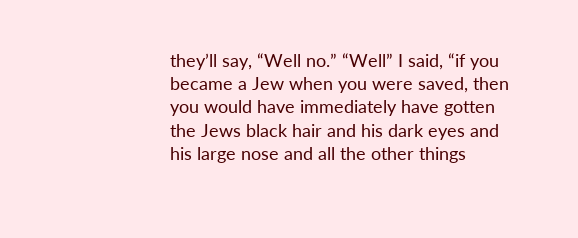they’ll say, “Well no.” “Well” I said, “if you became a Jew when you were saved, then you would have immediately have gotten the Jews black hair and his dark eyes and his large nose and all the other things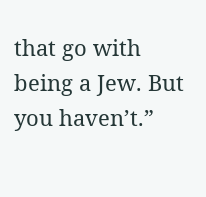that go with being a Jew. But you haven’t.”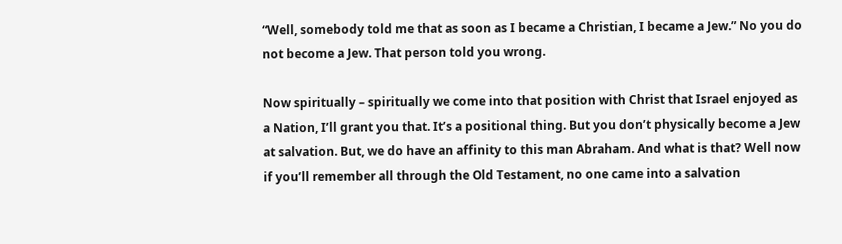“Well, somebody told me that as soon as I became a Christian, I became a Jew.” No you do not become a Jew. That person told you wrong.

Now spiritually – spiritually we come into that position with Christ that Israel enjoyed as a Nation, I’ll grant you that. It’s a positional thing. But you don’t physically become a Jew at salvation. But, we do have an affinity to this man Abraham. And what is that? Well now if you’ll remember all through the Old Testament, no one came into a salvation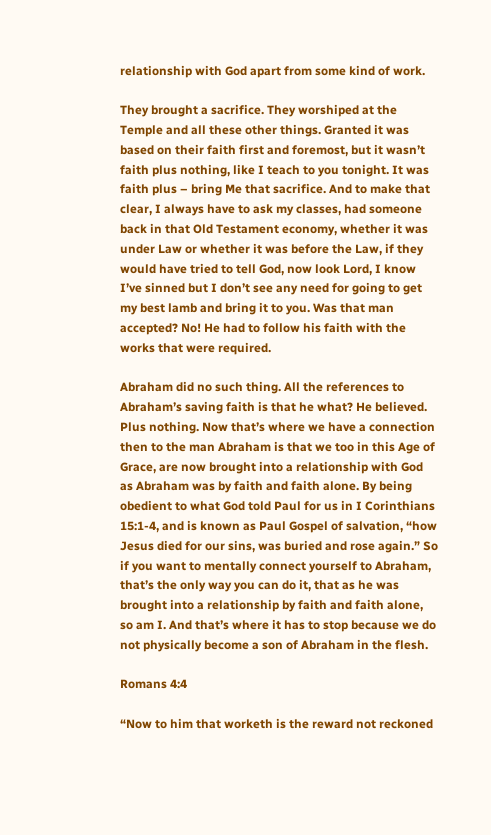relationship with God apart from some kind of work.

They brought a sacrifice. They worshiped at the Temple and all these other things. Granted it was based on their faith first and foremost, but it wasn’t faith plus nothing, like I teach to you tonight. It was faith plus – bring Me that sacrifice. And to make that clear, I always have to ask my classes, had someone back in that Old Testament economy, whether it was under Law or whether it was before the Law, if they would have tried to tell God, now look Lord, I know I’ve sinned but I don’t see any need for going to get my best lamb and bring it to you. Was that man accepted? No! He had to follow his faith with the works that were required.

Abraham did no such thing. All the references to Abraham’s saving faith is that he what? He believed. Plus nothing. Now that’s where we have a connection then to the man Abraham is that we too in this Age of Grace, are now brought into a relationship with God as Abraham was by faith and faith alone. By being obedient to what God told Paul for us in I Corinthians 15:1-4, and is known as Paul Gospel of salvation, “how Jesus died for our sins, was buried and rose again.” So if you want to mentally connect yourself to Abraham, that’s the only way you can do it, that as he was brought into a relationship by faith and faith alone, so am I. And that’s where it has to stop because we do not physically become a son of Abraham in the flesh.

Romans 4:4

“Now to him that worketh is the reward not reckoned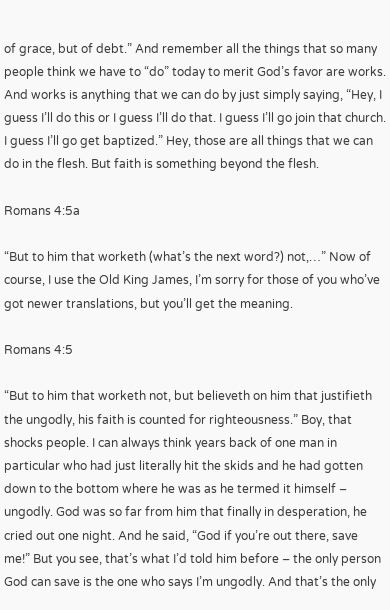of grace, but of debt.” And remember all the things that so many people think we have to “do” today to merit God’s favor are works. And works is anything that we can do by just simply saying, “Hey, I guess I’ll do this or I guess I’ll do that. I guess I’ll go join that church. I guess I’ll go get baptized.” Hey, those are all things that we can do in the flesh. But faith is something beyond the flesh.

Romans 4:5a

“But to him that worketh (what’s the next word?) not,…” Now of course, I use the Old King James, I’m sorry for those of you who’ve got newer translations, but you’ll get the meaning.

Romans 4:5

“But to him that worketh not, but believeth on him that justifieth the ungodly, his faith is counted for righteousness.” Boy, that shocks people. I can always think years back of one man in particular who had just literally hit the skids and he had gotten down to the bottom where he was as he termed it himself – ungodly. God was so far from him that finally in desperation, he cried out one night. And he said, “God if you’re out there, save me!” But you see, that’s what I’d told him before – the only person God can save is the one who says I’m ungodly. And that’s the only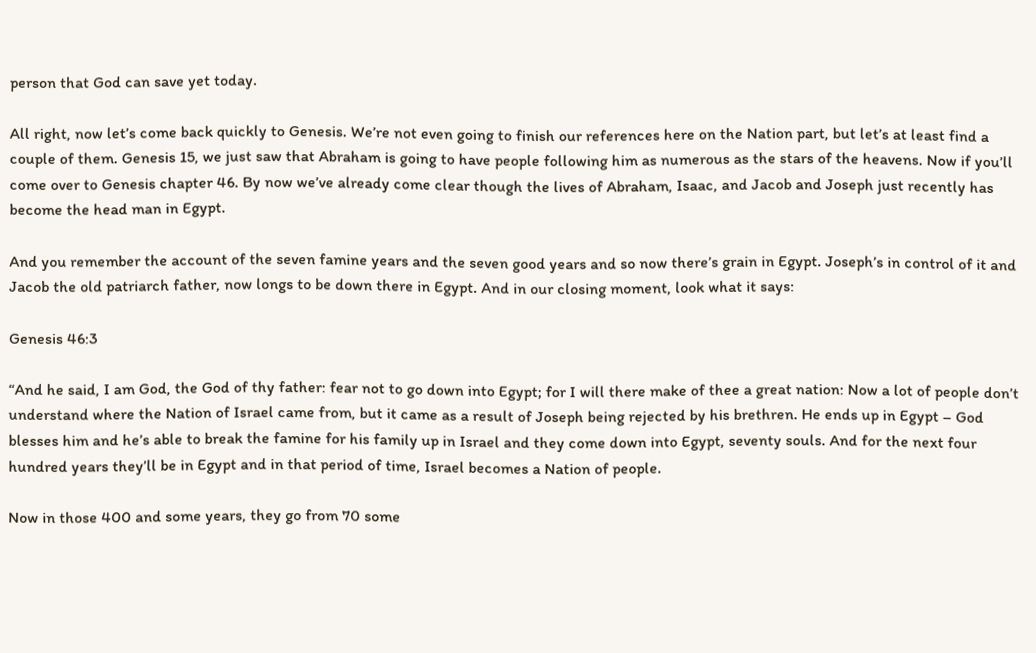person that God can save yet today.

All right, now let’s come back quickly to Genesis. We’re not even going to finish our references here on the Nation part, but let’s at least find a couple of them. Genesis 15, we just saw that Abraham is going to have people following him as numerous as the stars of the heavens. Now if you’ll come over to Genesis chapter 46. By now we’ve already come clear though the lives of Abraham, Isaac, and Jacob and Joseph just recently has become the head man in Egypt.

And you remember the account of the seven famine years and the seven good years and so now there’s grain in Egypt. Joseph’s in control of it and Jacob the old patriarch father, now longs to be down there in Egypt. And in our closing moment, look what it says:

Genesis 46:3

“And he said, I am God, the God of thy father: fear not to go down into Egypt; for I will there make of thee a great nation: Now a lot of people don’t understand where the Nation of Israel came from, but it came as a result of Joseph being rejected by his brethren. He ends up in Egypt – God blesses him and he’s able to break the famine for his family up in Israel and they come down into Egypt, seventy souls. And for the next four hundred years they’ll be in Egypt and in that period of time, Israel becomes a Nation of people.

Now in those 400 and some years, they go from 70 some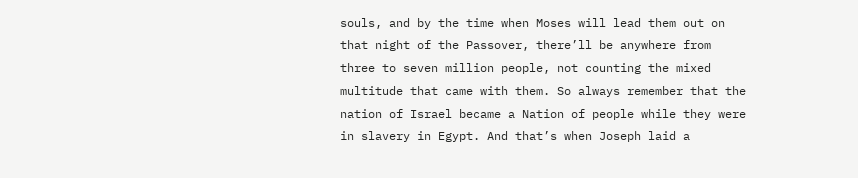souls, and by the time when Moses will lead them out on that night of the Passover, there’ll be anywhere from three to seven million people, not counting the mixed multitude that came with them. So always remember that the nation of Israel became a Nation of people while they were in slavery in Egypt. And that’s when Joseph laid a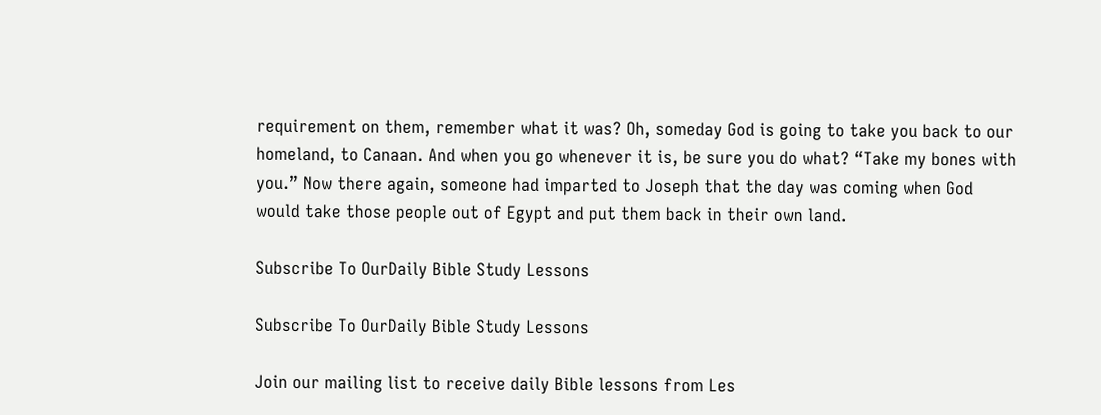requirement on them, remember what it was? Oh, someday God is going to take you back to our homeland, to Canaan. And when you go whenever it is, be sure you do what? “Take my bones with you.” Now there again, someone had imparted to Joseph that the day was coming when God would take those people out of Egypt and put them back in their own land.

Subscribe To OurDaily Bible Study Lessons

Subscribe To OurDaily Bible Study Lessons

Join our mailing list to receive daily Bible lessons from Les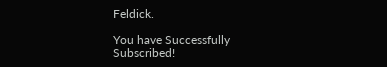Feldick.

You have Successfully Subscribed!